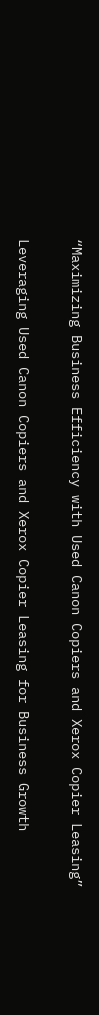“Maximizing Business Efficiency with Used Canon Copiers and Xerox Copier Leasing”

Leveraging Used Canon Copiers and Xerox Copier Leasing for Business Growth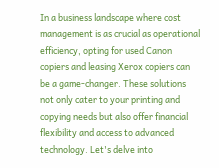In a business landscape where cost management is as crucial as operational efficiency, opting for used Canon copiers and leasing Xerox copiers can be a game-changer. These solutions not only cater to your printing and copying needs but also offer financial flexibility and access to advanced technology. Let's delve into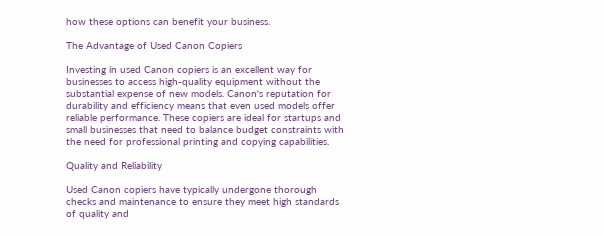how these options can benefit your business.

The Advantage of Used Canon Copiers

Investing in used Canon copiers is an excellent way for businesses to access high-quality equipment without the substantial expense of new models. Canon's reputation for durability and efficiency means that even used models offer reliable performance. These copiers are ideal for startups and small businesses that need to balance budget constraints with the need for professional printing and copying capabilities.

Quality and Reliability

Used Canon copiers have typically undergone thorough checks and maintenance to ensure they meet high standards of quality and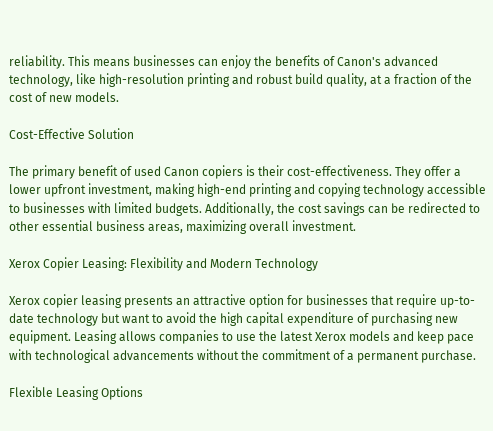reliability. This means businesses can enjoy the benefits of Canon's advanced technology, like high-resolution printing and robust build quality, at a fraction of the cost of new models.

Cost-Effective Solution

The primary benefit of used Canon copiers is their cost-effectiveness. They offer a lower upfront investment, making high-end printing and copying technology accessible to businesses with limited budgets. Additionally, the cost savings can be redirected to other essential business areas, maximizing overall investment.

Xerox Copier Leasing: Flexibility and Modern Technology

Xerox copier leasing presents an attractive option for businesses that require up-to-date technology but want to avoid the high capital expenditure of purchasing new equipment. Leasing allows companies to use the latest Xerox models and keep pace with technological advancements without the commitment of a permanent purchase.

Flexible Leasing Options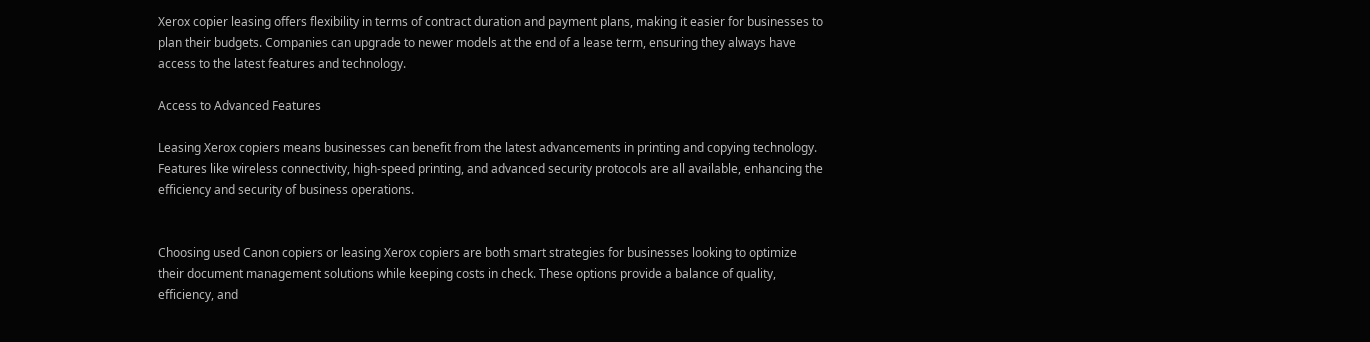Xerox copier leasing offers flexibility in terms of contract duration and payment plans, making it easier for businesses to plan their budgets. Companies can upgrade to newer models at the end of a lease term, ensuring they always have access to the latest features and technology.

Access to Advanced Features

Leasing Xerox copiers means businesses can benefit from the latest advancements in printing and copying technology. Features like wireless connectivity, high-speed printing, and advanced security protocols are all available, enhancing the efficiency and security of business operations.


Choosing used Canon copiers or leasing Xerox copiers are both smart strategies for businesses looking to optimize their document management solutions while keeping costs in check. These options provide a balance of quality, efficiency, and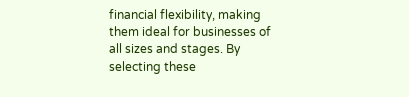financial flexibility, making them ideal for businesses of all sizes and stages. By selecting these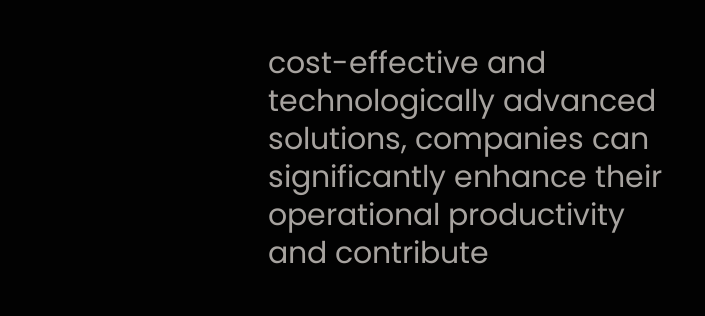cost-effective and technologically advanced solutions, companies can significantly enhance their operational productivity and contribute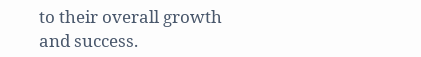to their overall growth and success.